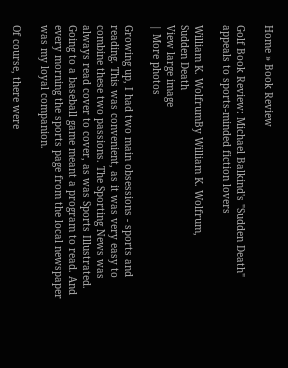Home » Book Review

Golf Book Review: Michael Balkind's "Sudden Death" appeals to sports-minded fiction lovers

William K. WolfrumBy William K. Wolfrum,
Sudden Death
View large image
| More photos

Growing up, I had two main obsessions - sports and reading. This was convenient, as it was very easy to combine these two passions. The Sporting News was always read cover to cover, as was Sports Illustrated. Going to a baseball game meant a program to read. And every morning the sports page from the local newspaper was my loyal companion.

Of course, there were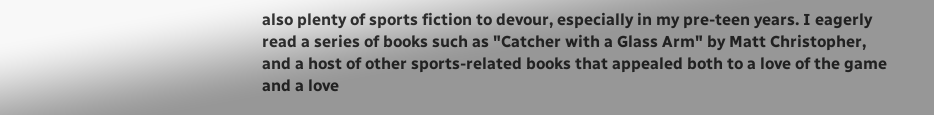also plenty of sports fiction to devour, especially in my pre-teen years. I eagerly read a series of books such as "Catcher with a Glass Arm" by Matt Christopher, and a host of other sports-related books that appealed both to a love of the game and a love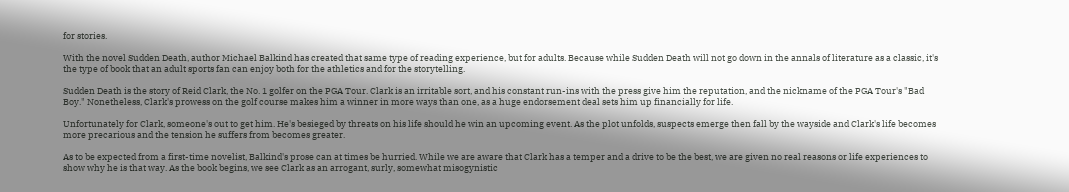for stories.

With the novel Sudden Death, author Michael Balkind has created that same type of reading experience, but for adults. Because while Sudden Death will not go down in the annals of literature as a classic, it's the type of book that an adult sports fan can enjoy both for the athletics and for the storytelling.

Sudden Death is the story of Reid Clark, the No. 1 golfer on the PGA Tour. Clark is an irritable sort, and his constant run-ins with the press give him the reputation, and the nickname of the PGA Tour's "Bad Boy." Nonetheless, Clark's prowess on the golf course makes him a winner in more ways than one, as a huge endorsement deal sets him up financially for life.

Unfortunately for Clark, someone's out to get him. He's besieged by threats on his life should he win an upcoming event. As the plot unfolds, suspects emerge then fall by the wayside and Clark's life becomes more precarious and the tension he suffers from becomes greater.

As to be expected from a first-time novelist, Balkind's prose can at times be hurried. While we are aware that Clark has a temper and a drive to be the best, we are given no real reasons or life experiences to show why he is that way. As the book begins, we see Clark as an arrogant, surly, somewhat misogynistic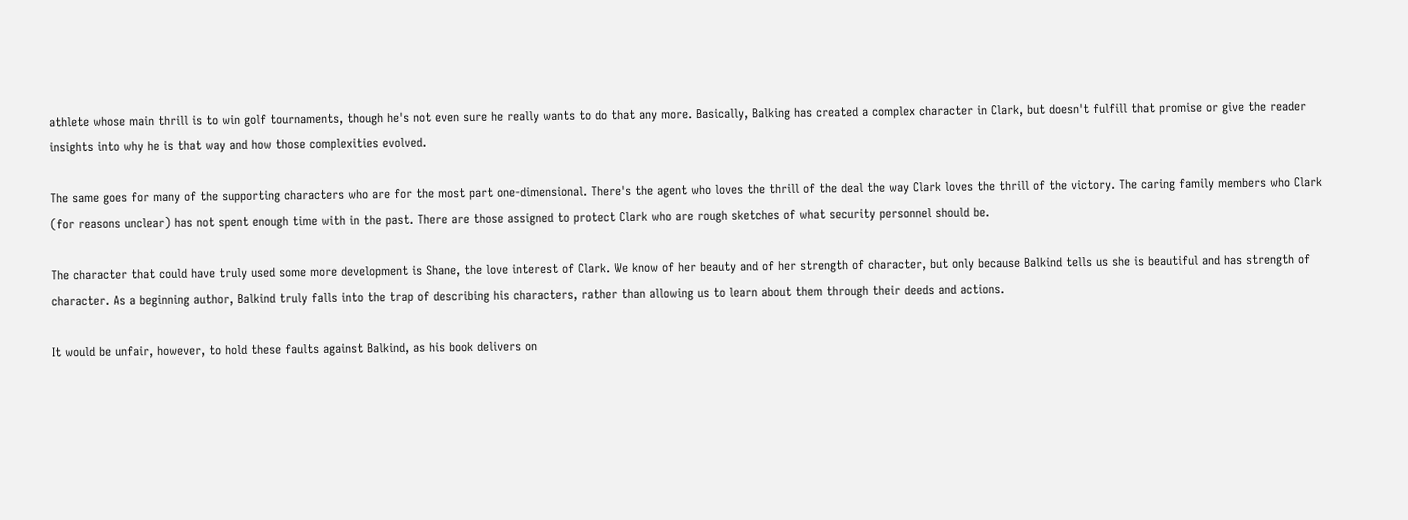athlete whose main thrill is to win golf tournaments, though he's not even sure he really wants to do that any more. Basically, Balking has created a complex character in Clark, but doesn't fulfill that promise or give the reader insights into why he is that way and how those complexities evolved.

The same goes for many of the supporting characters who are for the most part one-dimensional. There's the agent who loves the thrill of the deal the way Clark loves the thrill of the victory. The caring family members who Clark (for reasons unclear) has not spent enough time with in the past. There are those assigned to protect Clark who are rough sketches of what security personnel should be.

The character that could have truly used some more development is Shane, the love interest of Clark. We know of her beauty and of her strength of character, but only because Balkind tells us she is beautiful and has strength of character. As a beginning author, Balkind truly falls into the trap of describing his characters, rather than allowing us to learn about them through their deeds and actions.

It would be unfair, however, to hold these faults against Balkind, as his book delivers on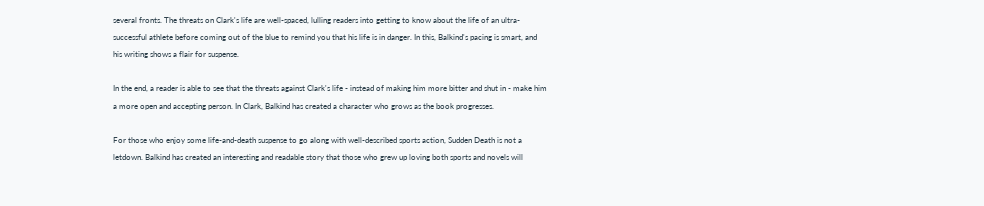several fronts. The threats on Clark's life are well-spaced, lulling readers into getting to know about the life of an ultra-successful athlete before coming out of the blue to remind you that his life is in danger. In this, Balkind's pacing is smart, and his writing shows a flair for suspense.

In the end, a reader is able to see that the threats against Clark's life - instead of making him more bitter and shut in - make him a more open and accepting person. In Clark, Balkind has created a character who grows as the book progresses.

For those who enjoy some life-and-death suspense to go along with well-described sports action, Sudden Death is not a letdown. Balkind has created an interesting and readable story that those who grew up loving both sports and novels will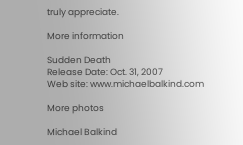truly appreciate.

More information

Sudden Death
Release Date: Oct. 31, 2007
Web site: www.michaelbalkind.com

More photos

Michael Balkind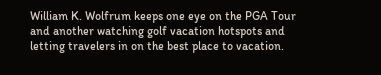William K. Wolfrum keeps one eye on the PGA Tour and another watching golf vacation hotspots and letting travelers in on the best place to vacation.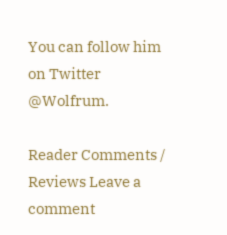You can follow him on Twitter @Wolfrum.

Reader Comments / Reviews Leave a comment